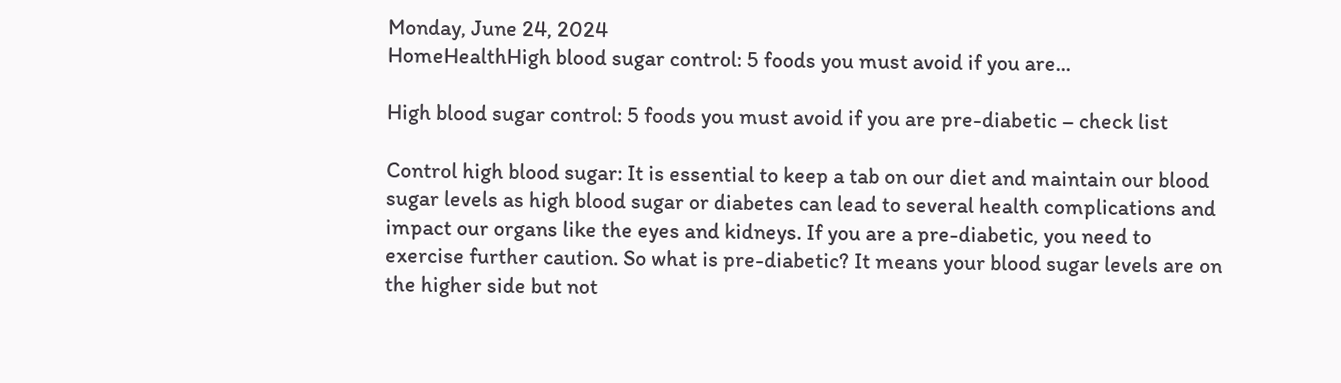Monday, June 24, 2024
HomeHealthHigh blood sugar control: 5 foods you must avoid if you are...

High blood sugar control: 5 foods you must avoid if you are pre-diabetic – check list

Control high blood sugar: It is essential to keep a tab on our diet and maintain our blood sugar levels as high blood sugar or diabetes can lead to several health complications and impact our organs like the eyes and kidneys. If you are a pre-diabetic, you need to exercise further caution. So what is pre-diabetic? It means your blood sugar levels are on the higher side but not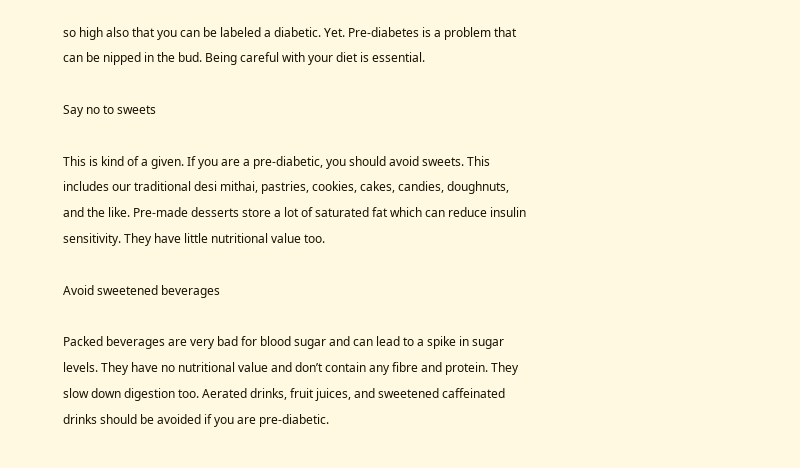so high also that you can be labeled a diabetic. Yet. Pre-diabetes is a problem that can be nipped in the bud. Being careful with your diet is essential.

Say no to sweets

This is kind of a given. If you are a pre-diabetic, you should avoid sweets. This includes our traditional desi mithai, pastries, cookies, cakes, candies, doughnuts, and the like. Pre-made desserts store a lot of saturated fat which can reduce insulin sensitivity. They have little nutritional value too.

Avoid sweetened beverages

Packed beverages are very bad for blood sugar and can lead to a spike in sugar levels. They have no nutritional value and don’t contain any fibre and protein. They slow down digestion too. Aerated drinks, fruit juices, and sweetened caffeinated drinks should be avoided if you are pre-diabetic.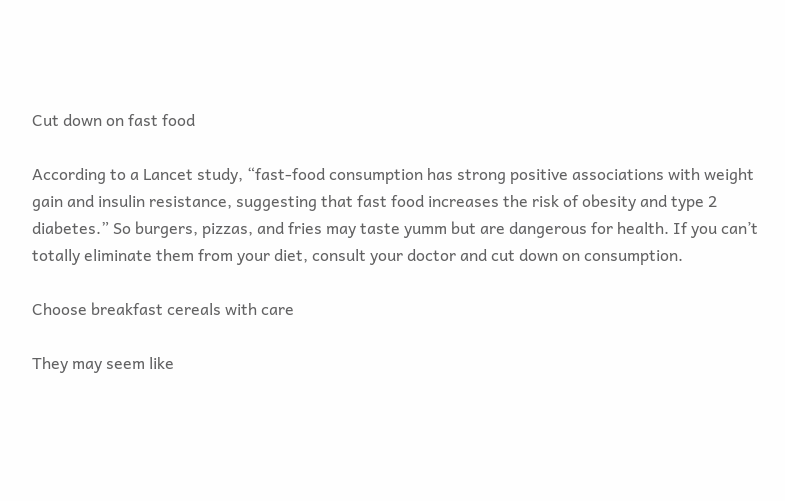Cut down on fast food

According to a Lancet study, “fast-food consumption has strong positive associations with weight gain and insulin resistance, suggesting that fast food increases the risk of obesity and type 2 diabetes.” So burgers, pizzas, and fries may taste yumm but are dangerous for health. If you can’t totally eliminate them from your diet, consult your doctor and cut down on consumption.

Choose breakfast cereals with care

They may seem like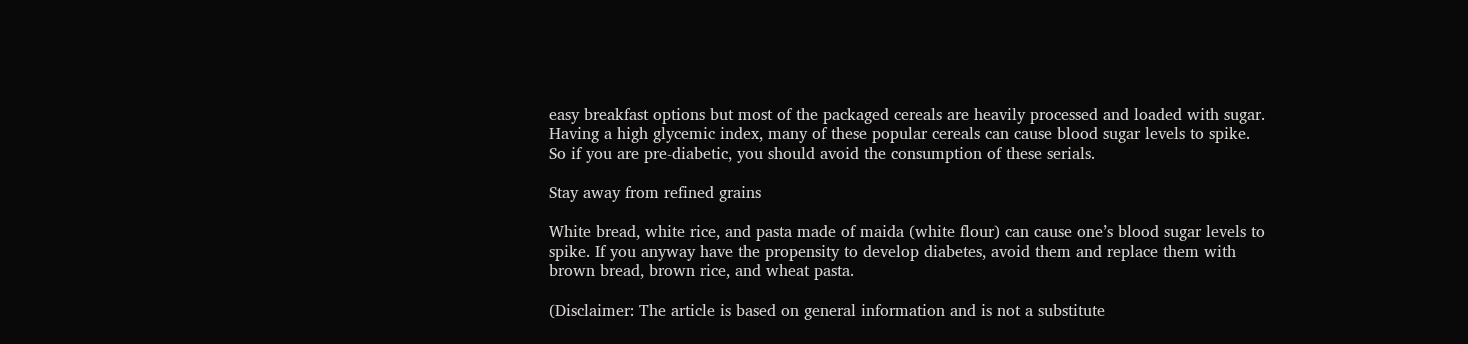easy breakfast options but most of the packaged cereals are heavily processed and loaded with sugar. Having a high glycemic index, many of these popular cereals can cause blood sugar levels to spike. So if you are pre-diabetic, you should avoid the consumption of these serials.

Stay away from refined grains

White bread, white rice, and pasta made of maida (white flour) can cause one’s blood sugar levels to spike. If you anyway have the propensity to develop diabetes, avoid them and replace them with brown bread, brown rice, and wheat pasta.

(Disclaimer: The article is based on general information and is not a substitute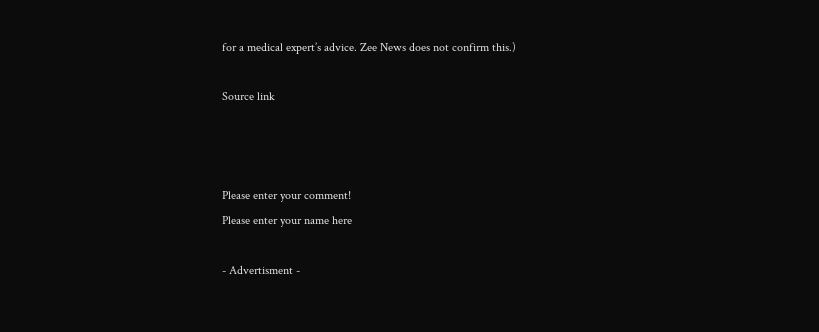for a medical expert’s advice. Zee News does not confirm this.)

Source link



Please enter your comment!
Please enter your name here

- Advertisment -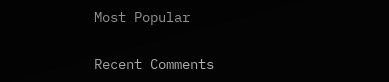Most Popular

Recent Comments